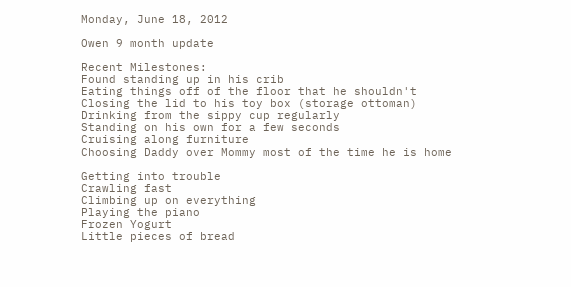Monday, June 18, 2012

Owen 9 month update

Recent Milestones:
Found standing up in his crib
Eating things off of the floor that he shouldn't
Closing the lid to his toy box (storage ottoman)
Drinking from the sippy cup regularly
Standing on his own for a few seconds
Cruising along furniture
Choosing Daddy over Mommy most of the time he is home

Getting into trouble
Crawling fast
Climbing up on everything
Playing the piano
Frozen Yogurt
Little pieces of bread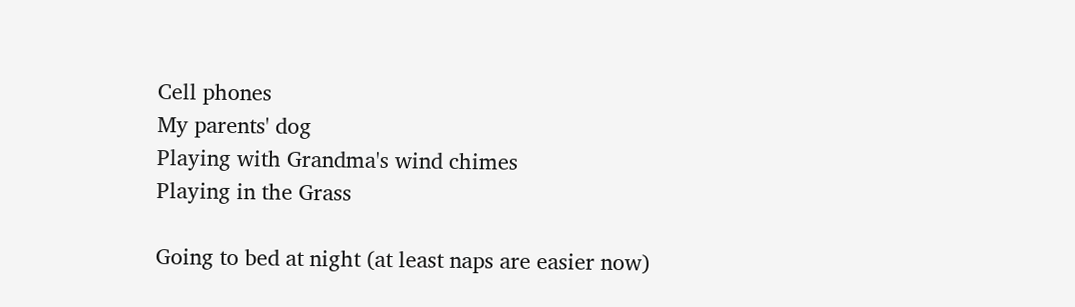Cell phones
My parents' dog
Playing with Grandma's wind chimes
Playing in the Grass

Going to bed at night (at least naps are easier now)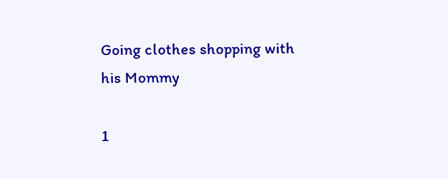Going clothes shopping with his Mommy

1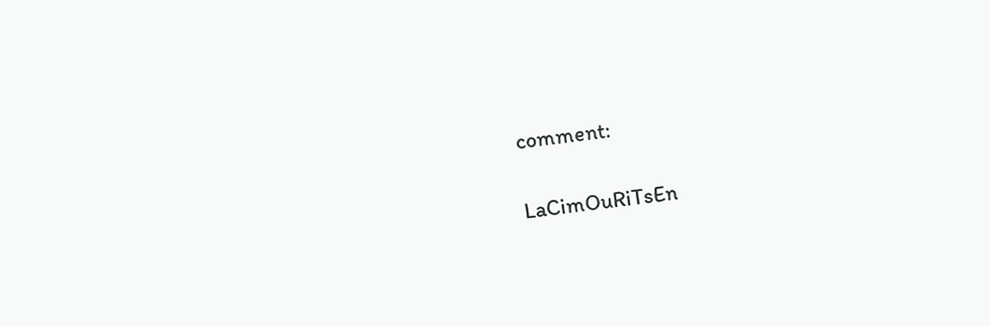comment:

LaCimOuRiTsEn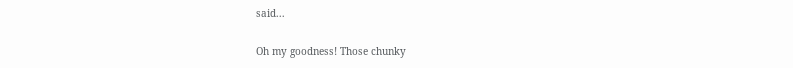said...

Oh my goodness! Those chunky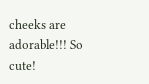cheeks are adorable!!! So cute!